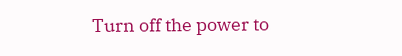Turn off the power to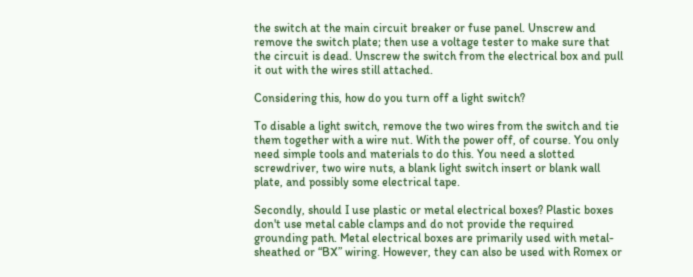the switch at the main circuit breaker or fuse panel. Unscrew and remove the switch plate; then use a voltage tester to make sure that the circuit is dead. Unscrew the switch from the electrical box and pull it out with the wires still attached.

Considering this, how do you turn off a light switch?

To disable a light switch, remove the two wires from the switch and tie them together with a wire nut. With the power off, of course. You only need simple tools and materials to do this. You need a slotted screwdriver, two wire nuts, a blank light switch insert or blank wall plate, and possibly some electrical tape.

Secondly, should I use plastic or metal electrical boxes? Plastic boxes don't use metal cable clamps and do not provide the required grounding path. Metal electrical boxes are primarily used with metal-sheathed or “BX” wiring. However, they can also be used with Romex or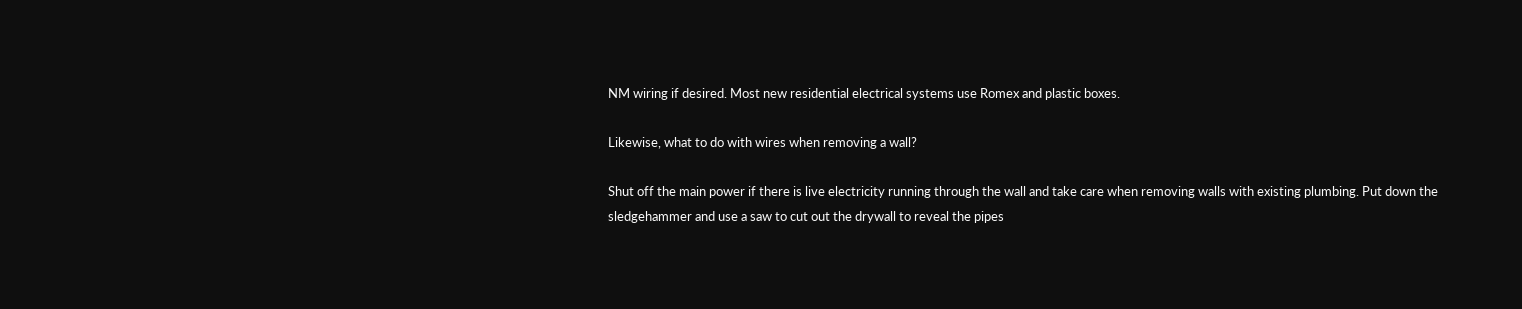NM wiring if desired. Most new residential electrical systems use Romex and plastic boxes.

Likewise, what to do with wires when removing a wall?

Shut off the main power if there is live electricity running through the wall and take care when removing walls with existing plumbing. Put down the sledgehammer and use a saw to cut out the drywall to reveal the pipes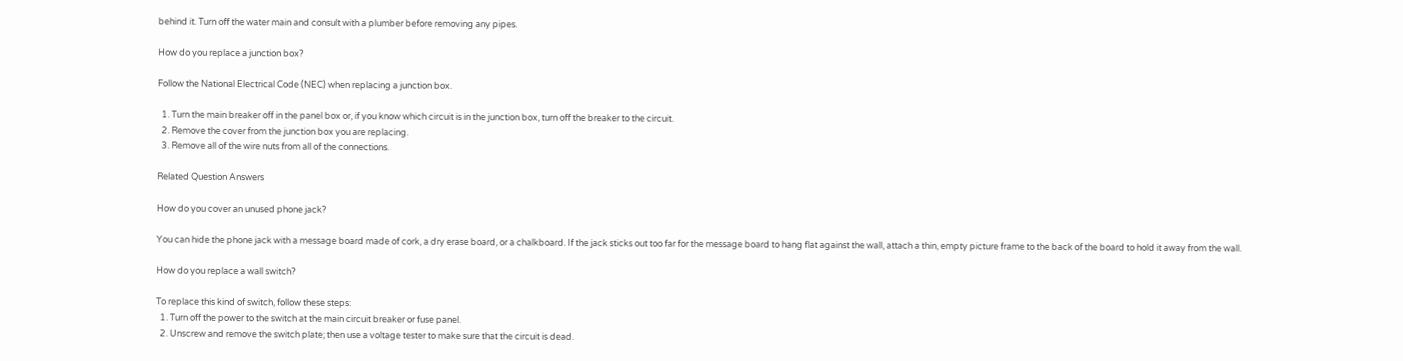behind it. Turn off the water main and consult with a plumber before removing any pipes.

How do you replace a junction box?

Follow the National Electrical Code (NEC) when replacing a junction box.

  1. Turn the main breaker off in the panel box or, if you know which circuit is in the junction box, turn off the breaker to the circuit.
  2. Remove the cover from the junction box you are replacing.
  3. Remove all of the wire nuts from all of the connections.

Related Question Answers

How do you cover an unused phone jack?

You can hide the phone jack with a message board made of cork, a dry erase board, or a chalkboard. If the jack sticks out too far for the message board to hang flat against the wall, attach a thin, empty picture frame to the back of the board to hold it away from the wall.

How do you replace a wall switch?

To replace this kind of switch, follow these steps:
  1. Turn off the power to the switch at the main circuit breaker or fuse panel.
  2. Unscrew and remove the switch plate; then use a voltage tester to make sure that the circuit is dead.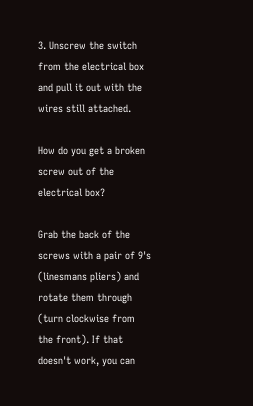3. Unscrew the switch from the electrical box and pull it out with the wires still attached.

How do you get a broken screw out of the electrical box?

Grab the back of the screws with a pair of 9's (linesmans pliers) and rotate them through (turn clockwise from the front). If that doesn't work, you can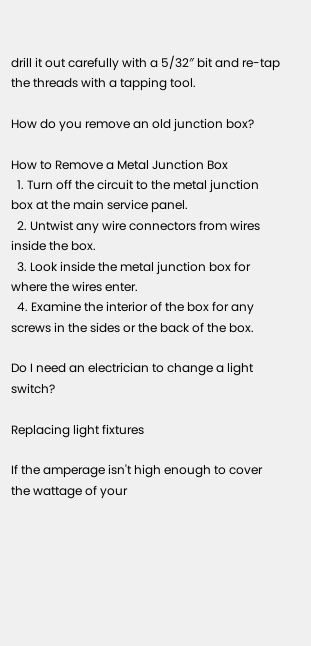drill it out carefully with a 5/32″ bit and re-tap the threads with a tapping tool.

How do you remove an old junction box?

How to Remove a Metal Junction Box
  1. Turn off the circuit to the metal junction box at the main service panel.
  2. Untwist any wire connectors from wires inside the box.
  3. Look inside the metal junction box for where the wires enter.
  4. Examine the interior of the box for any screws in the sides or the back of the box.

Do I need an electrician to change a light switch?

Replacing light fixtures

If the amperage isn't high enough to cover the wattage of your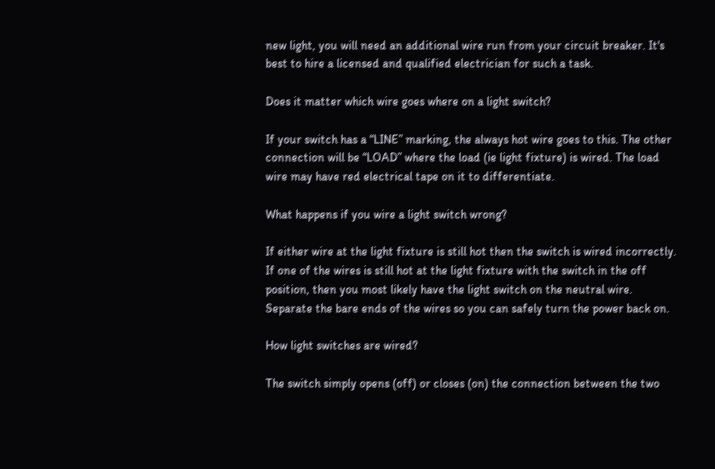new light, you will need an additional wire run from your circuit breaker. It's best to hire a licensed and qualified electrician for such a task.

Does it matter which wire goes where on a light switch?

If your switch has a “LINE” marking, the always hot wire goes to this. The other connection will be “LOAD” where the load (ie light fixture) is wired. The load wire may have red electrical tape on it to differentiate.

What happens if you wire a light switch wrong?

If either wire at the light fixture is still hot then the switch is wired incorrectly. If one of the wires is still hot at the light fixture with the switch in the off position, then you most likely have the light switch on the neutral wire. Separate the bare ends of the wires so you can safely turn the power back on.

How light switches are wired?

The switch simply opens (off) or closes (on) the connection between the two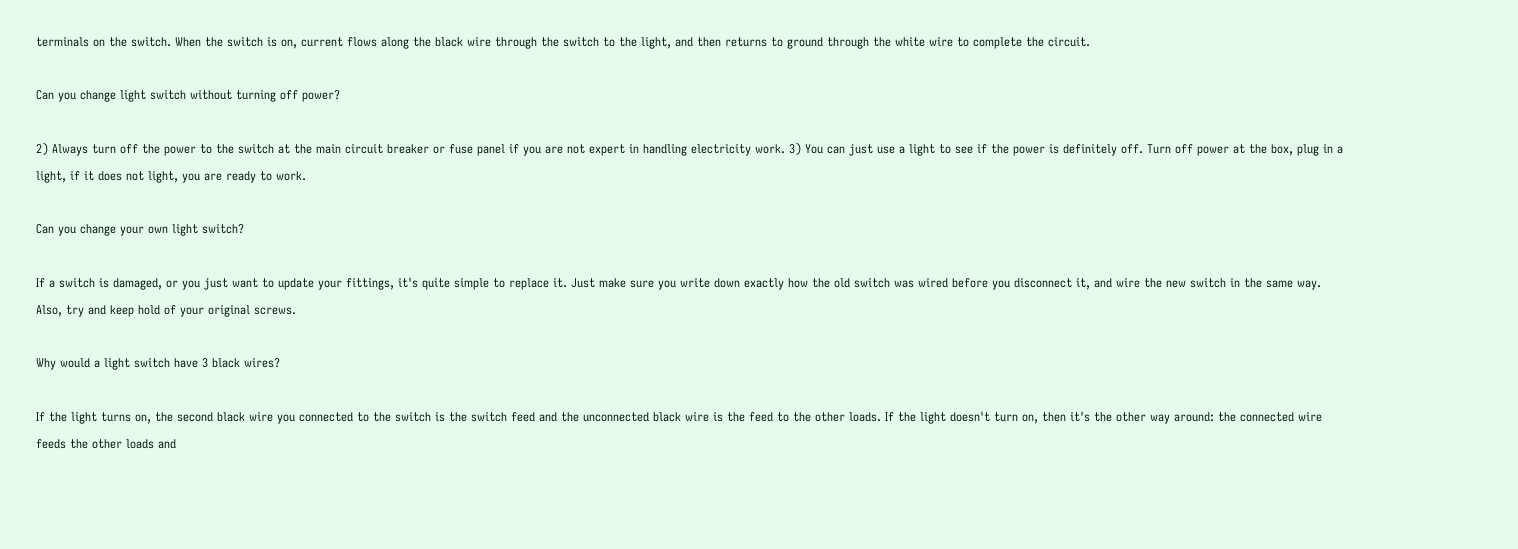terminals on the switch. When the switch is on, current flows along the black wire through the switch to the light, and then returns to ground through the white wire to complete the circuit.

Can you change light switch without turning off power?

2) Always turn off the power to the switch at the main circuit breaker or fuse panel if you are not expert in handling electricity work. 3) You can just use a light to see if the power is definitely off. Turn off power at the box, plug in a light, if it does not light, you are ready to work.

Can you change your own light switch?

If a switch is damaged, or you just want to update your fittings, it's quite simple to replace it. Just make sure you write down exactly how the old switch was wired before you disconnect it, and wire the new switch in the same way. Also, try and keep hold of your original screws.

Why would a light switch have 3 black wires?

If the light turns on, the second black wire you connected to the switch is the switch feed and the unconnected black wire is the feed to the other loads. If the light doesn't turn on, then it's the other way around: the connected wire feeds the other loads and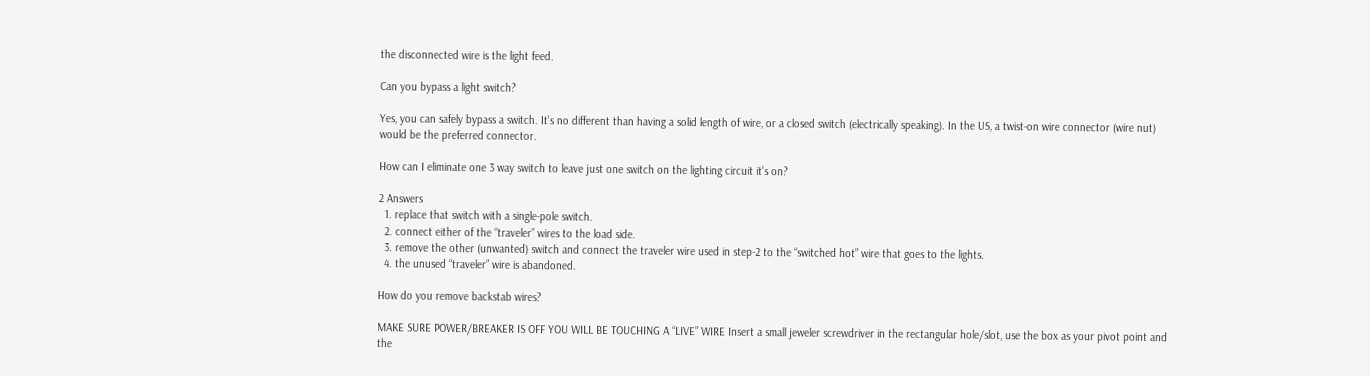the disconnected wire is the light feed.

Can you bypass a light switch?

Yes, you can safely bypass a switch. It's no different than having a solid length of wire, or a closed switch (electrically speaking). In the US, a twist-on wire connector (wire nut) would be the preferred connector.

How can I eliminate one 3 way switch to leave just one switch on the lighting circuit it's on?

2 Answers
  1. replace that switch with a single-pole switch.
  2. connect either of the “traveler” wires to the load side.
  3. remove the other (unwanted) switch and connect the traveler wire used in step-2 to the “switched hot” wire that goes to the lights.
  4. the unused “traveler” wire is abandoned.

How do you remove backstab wires?

MAKE SURE POWER/BREAKER IS OFF YOU WILL BE TOUCHING A “LIVE” WIRE Insert a small jeweler screwdriver in the rectangular hole/slot, use the box as your pivot point and the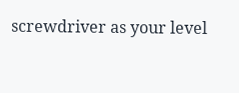screwdriver as your level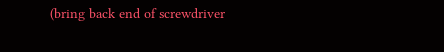(bring back end of screwdriver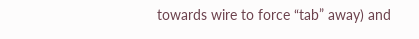towards wire to force “tab” away) and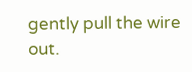gently pull the wire out.